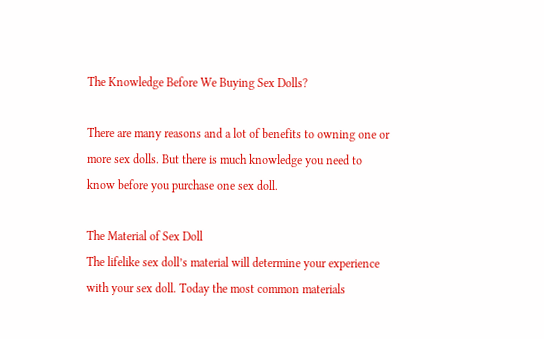The Knowledge Before We Buying Sex Dolls?

There are many reasons and a lot of benefits to owning one or more sex dolls. But there is much knowledge you need to know before you purchase one sex doll.

The Material of Sex Doll
The lifelike sex doll’s material will determine your experience with your sex doll. Today the most common materials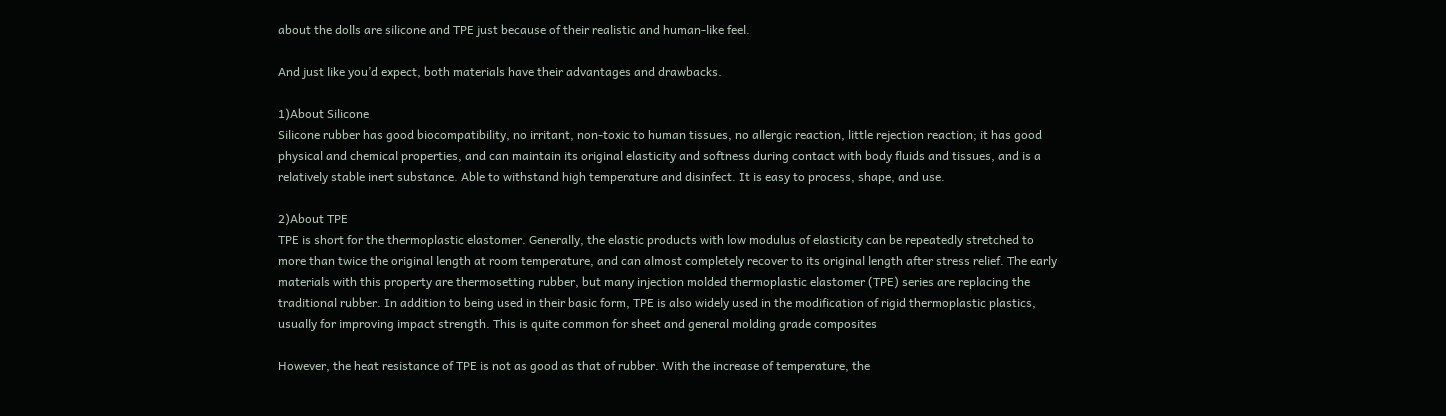about the dolls are silicone and TPE just because of their realistic and human-like feel.

And just like you’d expect, both materials have their advantages and drawbacks.

1)About Silicone
Silicone rubber has good biocompatibility, no irritant, non-toxic to human tissues, no allergic reaction, little rejection reaction; it has good physical and chemical properties, and can maintain its original elasticity and softness during contact with body fluids and tissues, and is a relatively stable inert substance. Able to withstand high temperature and disinfect. It is easy to process, shape, and use.

2)About TPE
TPE is short for the thermoplastic elastomer. Generally, the elastic products with low modulus of elasticity can be repeatedly stretched to more than twice the original length at room temperature, and can almost completely recover to its original length after stress relief. The early materials with this property are thermosetting rubber, but many injection molded thermoplastic elastomer (TPE) series are replacing the traditional rubber. In addition to being used in their basic form, TPE is also widely used in the modification of rigid thermoplastic plastics, usually for improving impact strength. This is quite common for sheet and general molding grade composites

However, the heat resistance of TPE is not as good as that of rubber. With the increase of temperature, the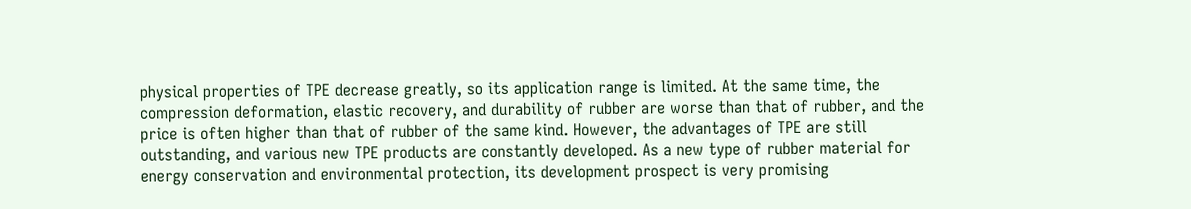physical properties of TPE decrease greatly, so its application range is limited. At the same time, the compression deformation, elastic recovery, and durability of rubber are worse than that of rubber, and the price is often higher than that of rubber of the same kind. However, the advantages of TPE are still outstanding, and various new TPE products are constantly developed. As a new type of rubber material for energy conservation and environmental protection, its development prospect is very promising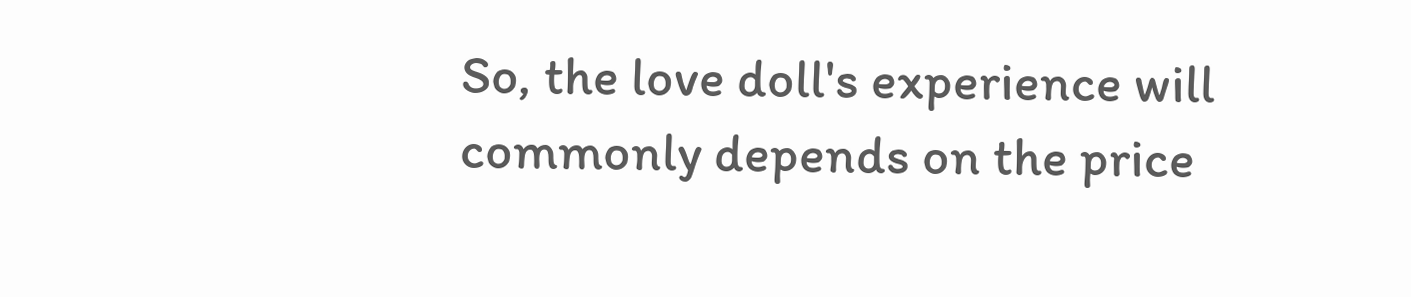So, the love doll's experience will commonly depends on the price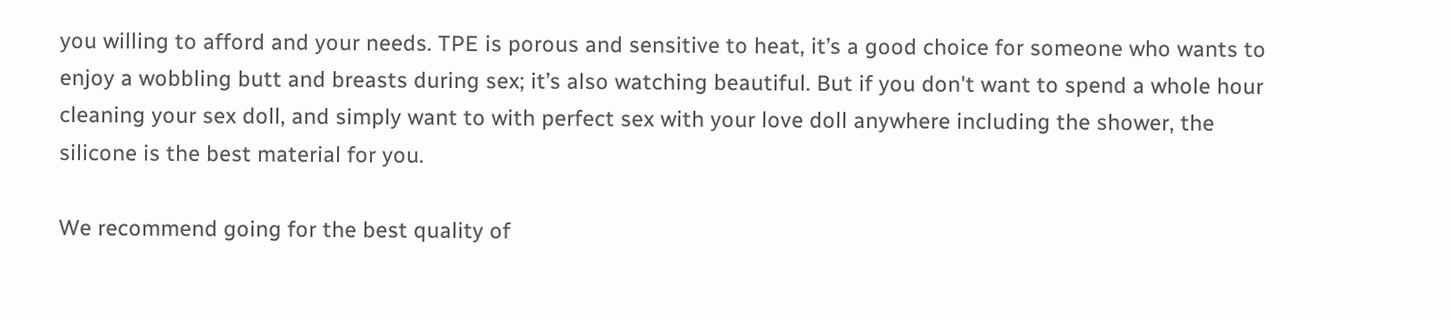you willing to afford and your needs. TPE is porous and sensitive to heat, it’s a good choice for someone who wants to enjoy a wobbling butt and breasts during sex; it’s also watching beautiful. But if you don't want to spend a whole hour cleaning your sex doll, and simply want to with perfect sex with your love doll anywhere including the shower, the silicone is the best material for you.

We recommend going for the best quality of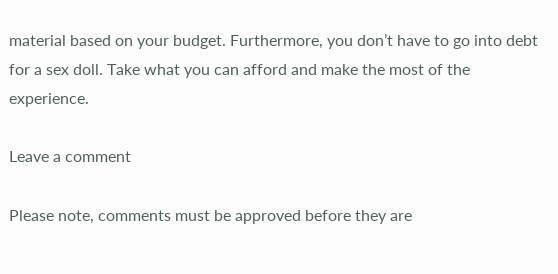material based on your budget. Furthermore, you don’t have to go into debt for a sex doll. Take what you can afford and make the most of the experience.

Leave a comment

Please note, comments must be approved before they are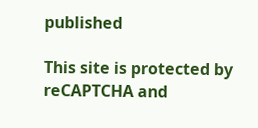published

This site is protected by reCAPTCHA and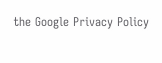the Google Privacy Policy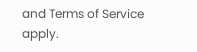and Terms of Service apply.